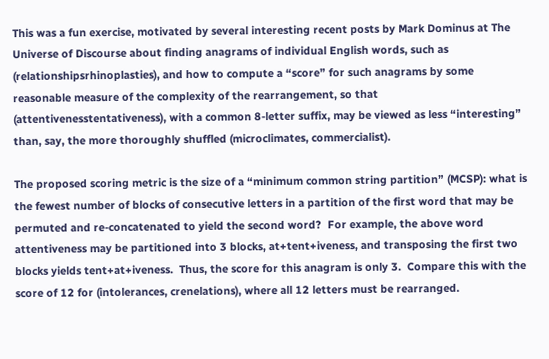This was a fun exercise, motivated by several interesting recent posts by Mark Dominus at The Universe of Discourse about finding anagrams of individual English words, such as (relationshipsrhinoplasties), and how to compute a “score” for such anagrams by some reasonable measure of the complexity of the rearrangement, so that (attentivenesstentativeness), with a common 8-letter suffix, may be viewed as less “interesting” than, say, the more thoroughly shuffled (microclimates, commercialist).

The proposed scoring metric is the size of a “minimum common string partition” (MCSP): what is the fewest number of blocks of consecutive letters in a partition of the first word that may be permuted and re-concatenated to yield the second word?  For example, the above word attentiveness may be partitioned into 3 blocks, at+tent+iveness, and transposing the first two blocks yields tent+at+iveness.  Thus, the score for this anagram is only 3.  Compare this with the score of 12 for (intolerances, crenelations), where all 12 letters must be rearranged.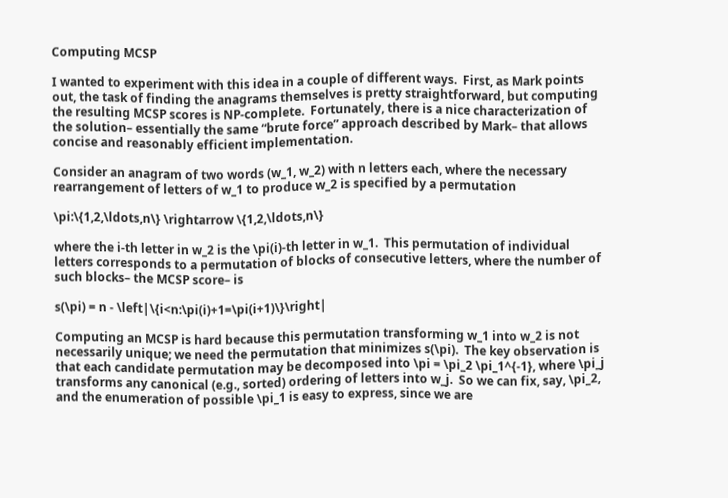Computing MCSP

I wanted to experiment with this idea in a couple of different ways.  First, as Mark points out, the task of finding the anagrams themselves is pretty straightforward, but computing the resulting MCSP scores is NP-complete.  Fortunately, there is a nice characterization of the solution– essentially the same “brute force” approach described by Mark– that allows concise and reasonably efficient implementation.

Consider an anagram of two words (w_1, w_2) with n letters each, where the necessary rearrangement of letters of w_1 to produce w_2 is specified by a permutation

\pi:\{1,2,\ldots,n\} \rightarrow \{1,2,\ldots,n\}

where the i-th letter in w_2 is the \pi(i)-th letter in w_1.  This permutation of individual letters corresponds to a permutation of blocks of consecutive letters, where the number of such blocks– the MCSP score– is

s(\pi) = n - \left|\{i<n:\pi(i)+1=\pi(i+1)\}\right|

Computing an MCSP is hard because this permutation transforming w_1 into w_2 is not necessarily unique; we need the permutation that minimizes s(\pi).  The key observation is that each candidate permutation may be decomposed into \pi = \pi_2 \pi_1^{-1}, where \pi_j transforms any canonical (e.g., sorted) ordering of letters into w_j.  So we can fix, say, \pi_2, and the enumeration of possible \pi_1 is easy to express, since we are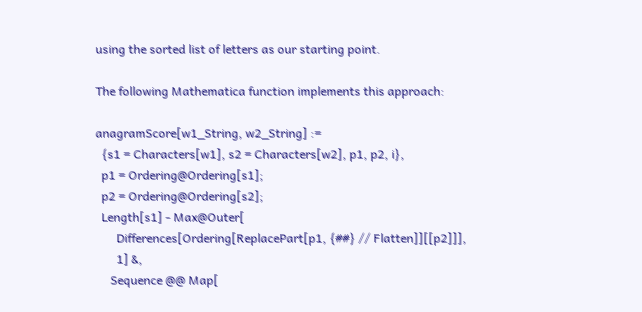using the sorted list of letters as our starting point.

The following Mathematica function implements this approach:

anagramScore[w1_String, w2_String] :=
  {s1 = Characters[w1], s2 = Characters[w2], p1, p2, i},
  p1 = Ordering@Ordering[s1];
  p2 = Ordering@Ordering[s2];
  Length[s1] - Max@Outer[
       Differences[Ordering[ReplacePart[p1, {##} // Flatten]][[p2]]],
       1] &,
     Sequence @@ Map[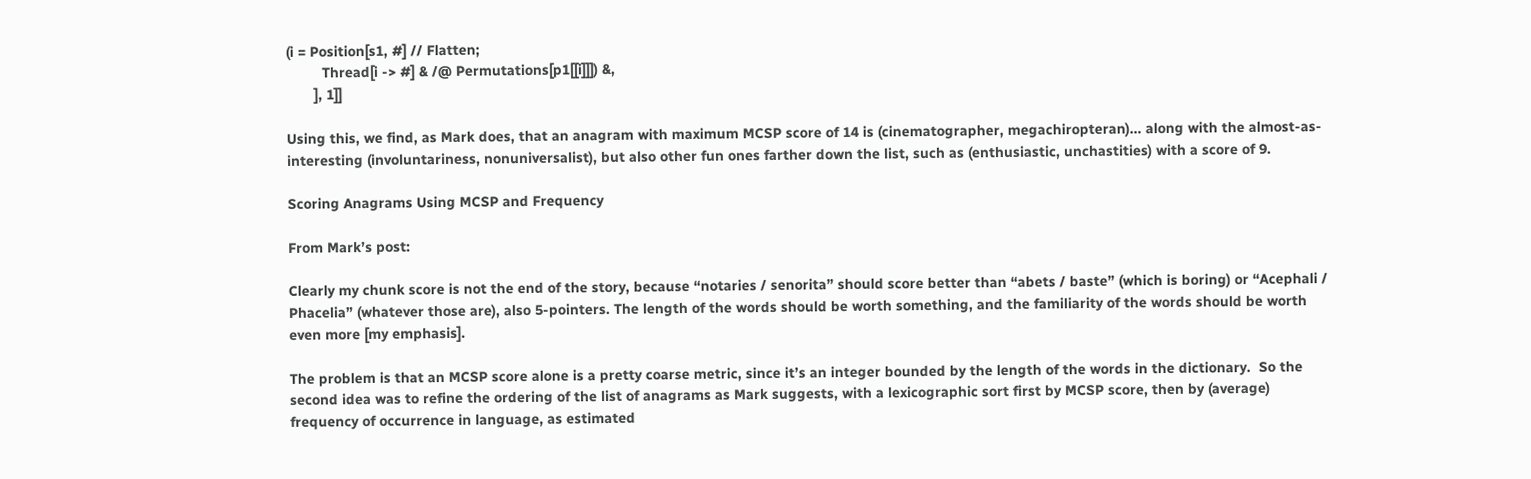(i = Position[s1, #] // Flatten;
         Thread[i -> #] & /@ Permutations[p1[[i]]]) &,
       ], 1]]

Using this, we find, as Mark does, that an anagram with maximum MCSP score of 14 is (cinematographer, megachiropteran)… along with the almost-as-interesting (involuntariness, nonuniversalist), but also other fun ones farther down the list, such as (enthusiastic, unchastities) with a score of 9.

Scoring Anagrams Using MCSP and Frequency

From Mark’s post:

Clearly my chunk score is not the end of the story, because “notaries / senorita” should score better than “abets / baste” (which is boring) or “Acephali / Phacelia” (whatever those are), also 5-pointers. The length of the words should be worth something, and the familiarity of the words should be worth even more [my emphasis].

The problem is that an MCSP score alone is a pretty coarse metric, since it’s an integer bounded by the length of the words in the dictionary.  So the second idea was to refine the ordering of the list of anagrams as Mark suggests, with a lexicographic sort first by MCSP score, then by (average) frequency of occurrence in language, as estimated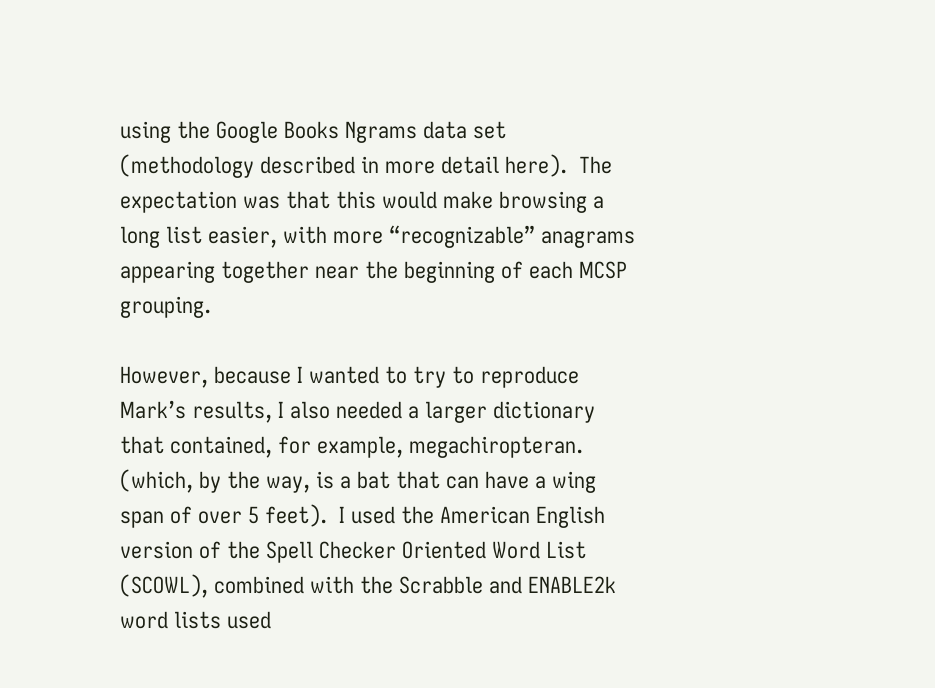using the Google Books Ngrams data set (methodology described in more detail here).  The expectation was that this would make browsing a long list easier, with more “recognizable” anagrams appearing together near the beginning of each MCSP grouping.

However, because I wanted to try to reproduce Mark’s results, I also needed a larger dictionary that contained, for example, megachiropteran. (which, by the way, is a bat that can have a wing span of over 5 feet).  I used the American English version of the Spell Checker Oriented Word List (SCOWL), combined with the Scrabble and ENABLE2k word lists used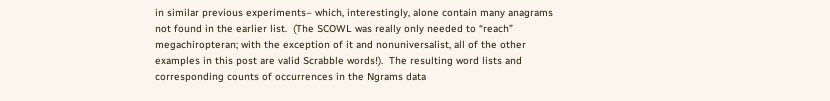in similar previous experiments– which, interestingly, alone contain many anagrams not found in the earlier list.  (The SCOWL was really only needed to “reach” megachiropteran; with the exception of it and nonuniversalist, all of the other examples in this post are valid Scrabble words!).  The resulting word lists and corresponding counts of occurrences in the Ngrams data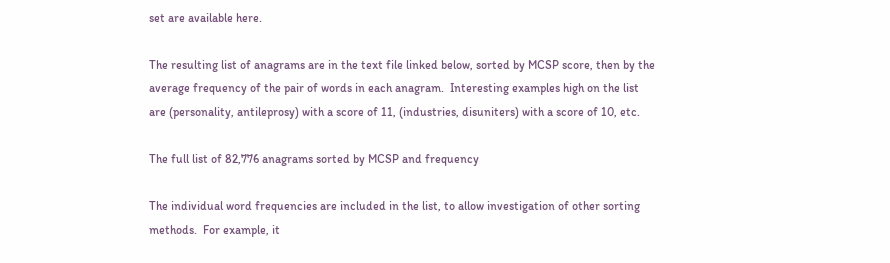set are available here.

The resulting list of anagrams are in the text file linked below, sorted by MCSP score, then by the average frequency of the pair of words in each anagram.  Interesting examples high on the list are (personality, antileprosy) with a score of 11, (industries, disuniters) with a score of 10, etc.

The full list of 82,776 anagrams sorted by MCSP and frequency

The individual word frequencies are included in the list, to allow investigation of other sorting methods.  For example, it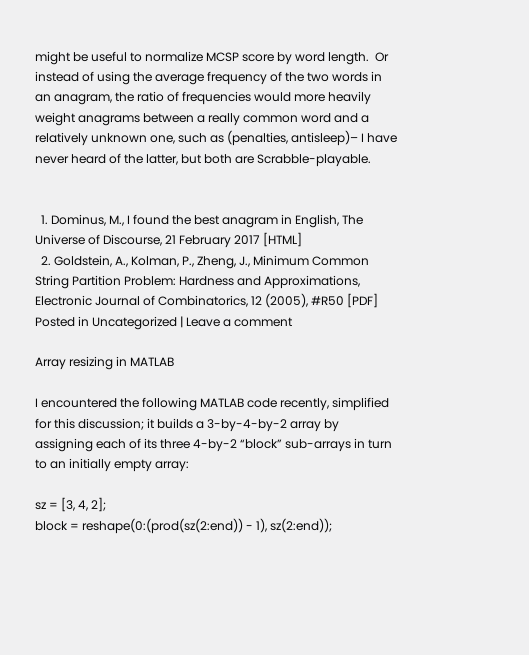might be useful to normalize MCSP score by word length.  Or instead of using the average frequency of the two words in an anagram, the ratio of frequencies would more heavily weight anagrams between a really common word and a relatively unknown one, such as (penalties, antisleep)– I have never heard of the latter, but both are Scrabble-playable.


  1. Dominus, M., I found the best anagram in English, The Universe of Discourse, 21 February 2017 [HTML]
  2. Goldstein, A., Kolman, P., Zheng, J., Minimum Common String Partition Problem: Hardness and Approximations, Electronic Journal of Combinatorics, 12 (2005), #R50 [PDF]
Posted in Uncategorized | Leave a comment

Array resizing in MATLAB

I encountered the following MATLAB code recently, simplified for this discussion; it builds a 3-by-4-by-2 array by assigning each of its three 4-by-2 “block” sub-arrays in turn to an initially empty array:

sz = [3, 4, 2];
block = reshape(0:(prod(sz(2:end)) - 1), sz(2:end));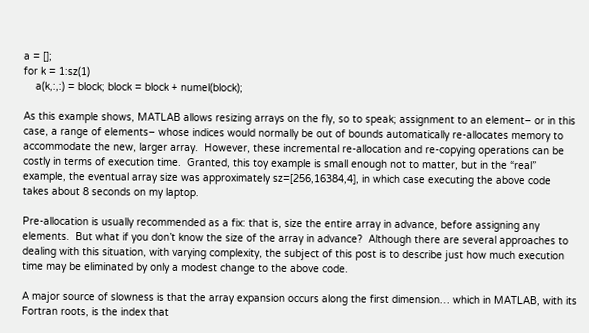a = [];
for k = 1:sz(1)
    a(k,:,:) = block; block = block + numel(block);

As this example shows, MATLAB allows resizing arrays on the fly, so to speak; assignment to an element– or in this case, a range of elements– whose indices would normally be out of bounds automatically re-allocates memory to accommodate the new, larger array.  However, these incremental re-allocation and re-copying operations can be costly in terms of execution time.  Granted, this toy example is small enough not to matter, but in the “real” example, the eventual array size was approximately sz=[256,16384,4], in which case executing the above code takes about 8 seconds on my laptop.

Pre-allocation is usually recommended as a fix: that is, size the entire array in advance, before assigning any elements.  But what if you don’t know the size of the array in advance?  Although there are several approaches to dealing with this situation, with varying complexity, the subject of this post is to describe just how much execution time may be eliminated by only a modest change to the above code.

A major source of slowness is that the array expansion occurs along the first dimension… which in MATLAB, with its Fortran roots, is the index that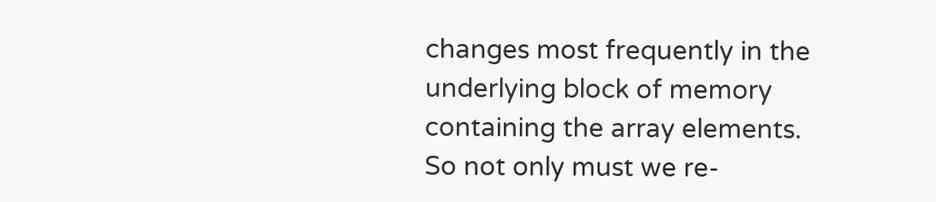changes most frequently in the underlying block of memory containing the array elements.  So not only must we re-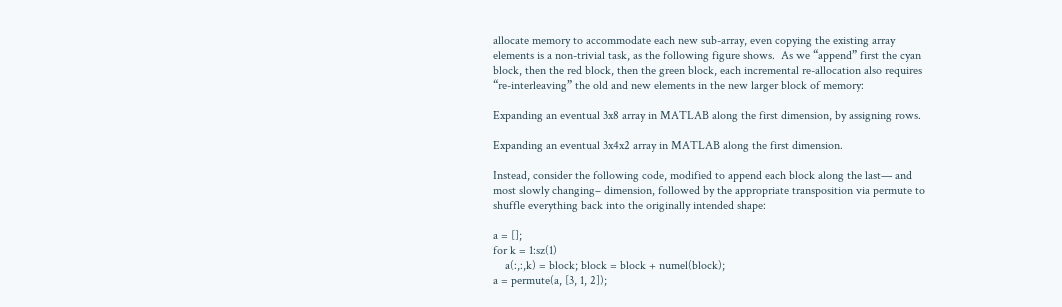allocate memory to accommodate each new sub-array, even copying the existing array elements is a non-trivial task, as the following figure shows.  As we “append” first the cyan block, then the red block, then the green block, each incremental re-allocation also requires “re-interleaving” the old and new elements in the new larger block of memory:

Expanding an eventual 3x8 array in MATLAB along the first dimension, by assigning rows.

Expanding an eventual 3x4x2 array in MATLAB along the first dimension.

Instead, consider the following code, modified to append each block along the last— and most slowly changing– dimension, followed by the appropriate transposition via permute to shuffle everything back into the originally intended shape:

a = [];
for k = 1:sz(1)
    a(:,:,k) = block; block = block + numel(block);
a = permute(a, [3, 1, 2]);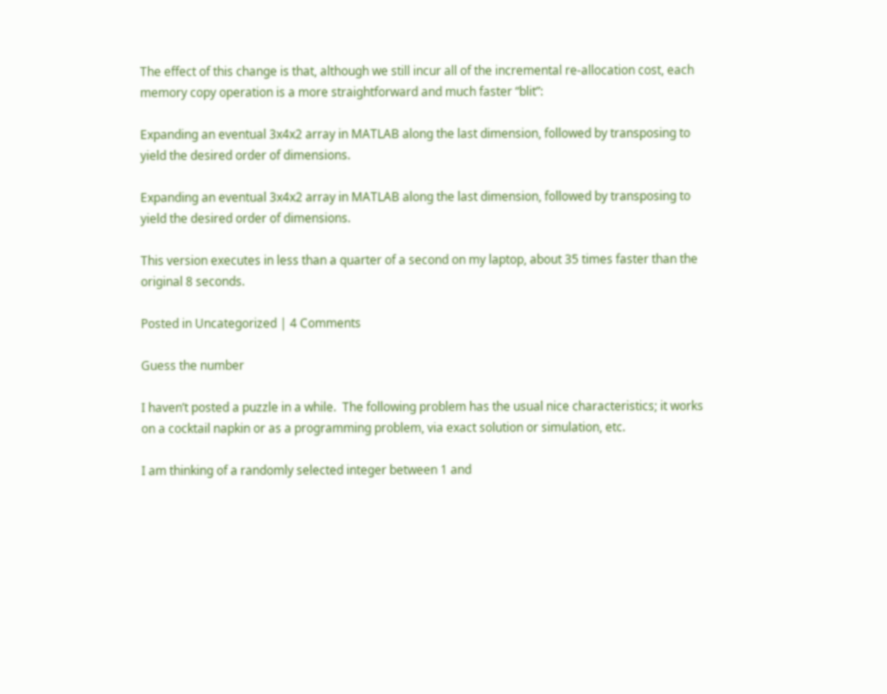The effect of this change is that, although we still incur all of the incremental re-allocation cost, each memory copy operation is a more straightforward and much faster “blit”:

Expanding an eventual 3x4x2 array in MATLAB along the last dimension, followed by transposing to yield the desired order of dimensions.

Expanding an eventual 3x4x2 array in MATLAB along the last dimension, followed by transposing to yield the desired order of dimensions.

This version executes in less than a quarter of a second on my laptop, about 35 times faster than the original 8 seconds.

Posted in Uncategorized | 4 Comments

Guess the number

I haven’t posted a puzzle in a while.  The following problem has the usual nice characteristics; it works on a cocktail napkin or as a programming problem, via exact solution or simulation, etc.

I am thinking of a randomly selected integer between 1 and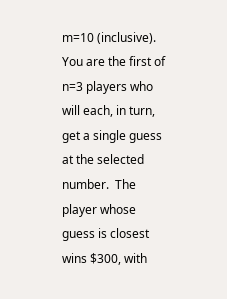m=10 (inclusive).  You are the first of n=3 players who will each, in turn, get a single guess at the selected number.  The player whose guess is closest wins $300, with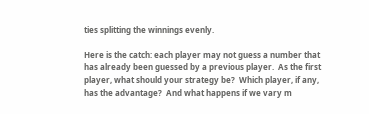ties splitting the winnings evenly.

Here is the catch: each player may not guess a number that has already been guessed by a previous player.  As the first player, what should your strategy be?  Which player, if any, has the advantage?  And what happens if we vary m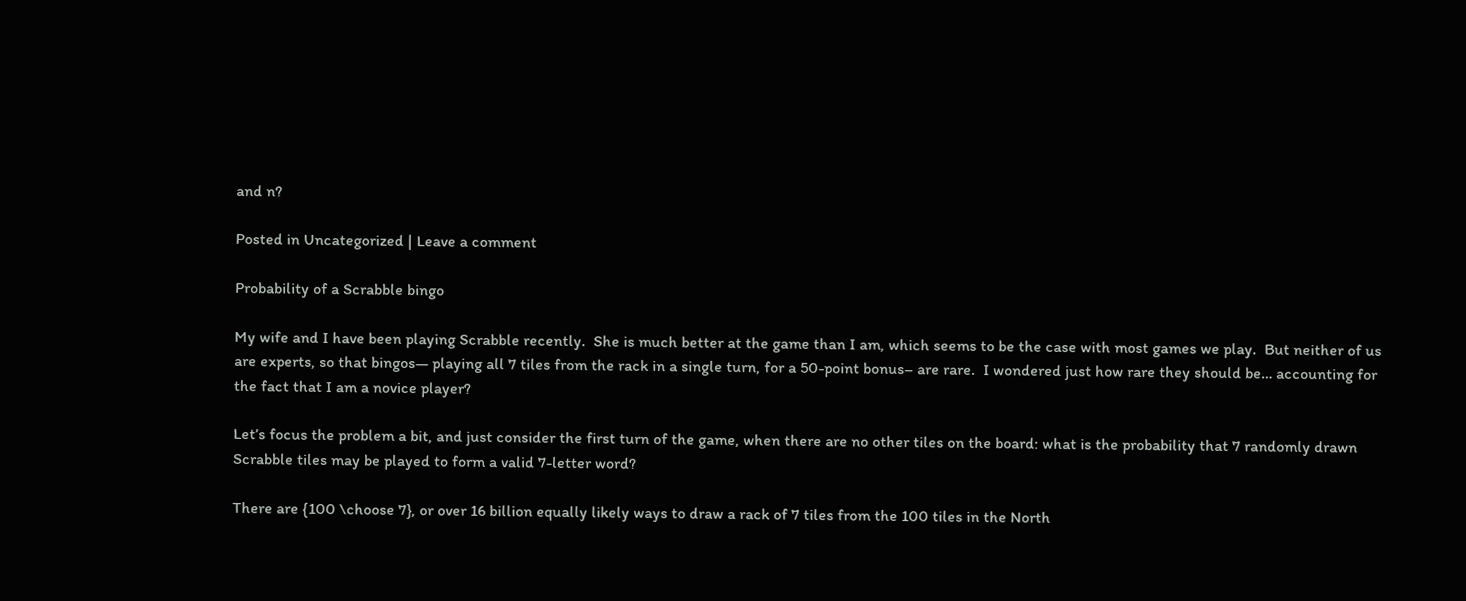and n?

Posted in Uncategorized | Leave a comment

Probability of a Scrabble bingo

My wife and I have been playing Scrabble recently.  She is much better at the game than I am, which seems to be the case with most games we play.  But neither of us are experts, so that bingos— playing all 7 tiles from the rack in a single turn, for a 50-point bonus– are rare.  I wondered just how rare they should be… accounting for the fact that I am a novice player?

Let’s focus the problem a bit, and just consider the first turn of the game, when there are no other tiles on the board: what is the probability that 7 randomly drawn Scrabble tiles may be played to form a valid 7-letter word?

There are {100 \choose 7}, or over 16 billion equally likely ways to draw a rack of 7 tiles from the 100 tiles in the North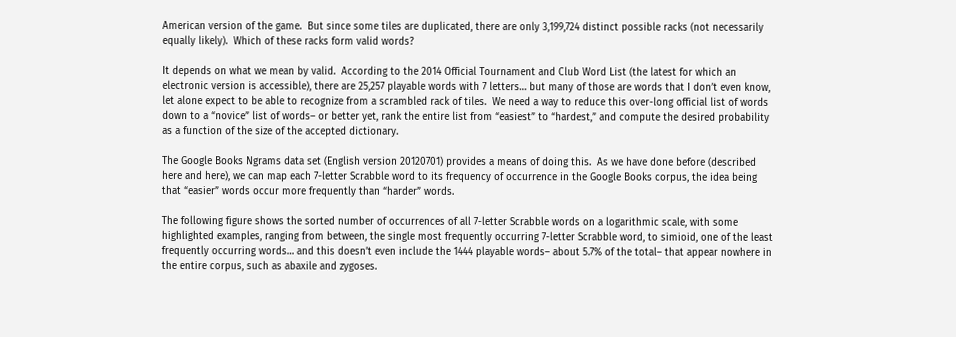American version of the game.  But since some tiles are duplicated, there are only 3,199,724 distinct possible racks (not necessarily equally likely).  Which of these racks form valid words?

It depends on what we mean by valid.  According to the 2014 Official Tournament and Club Word List (the latest for which an electronic version is accessible), there are 25,257 playable words with 7 letters… but many of those are words that I don’t even know, let alone expect to be able to recognize from a scrambled rack of tiles.  We need a way to reduce this over-long official list of words down to a “novice” list of words– or better yet, rank the entire list from “easiest” to “hardest,” and compute the desired probability as a function of the size of the accepted dictionary.

The Google Books Ngrams data set (English version 20120701) provides a means of doing this.  As we have done before (described here and here), we can map each 7-letter Scrabble word to its frequency of occurrence in the Google Books corpus, the idea being that “easier” words occur more frequently than “harder” words.

The following figure shows the sorted number of occurrences of all 7-letter Scrabble words on a logarithmic scale, with some highlighted examples, ranging from between, the single most frequently occurring 7-letter Scrabble word, to simioid, one of the least frequently occurring words… and this doesn’t even include the 1444 playable words– about 5.7% of the total– that appear nowhere in the entire corpus, such as abaxile and zygoses.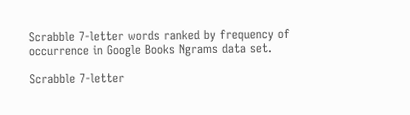Scrabble 7-letter words ranked by frequency of occurrence in Google Books Ngrams data set.

Scrabble 7-letter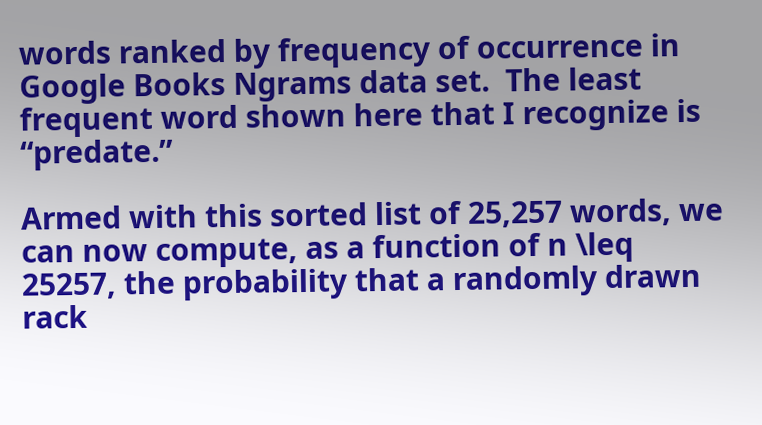words ranked by frequency of occurrence in Google Books Ngrams data set.  The least frequent word shown here that I recognize is “predate.”

Armed with this sorted list of 25,257 words, we can now compute, as a function of n \leq 25257, the probability that a randomly drawn rack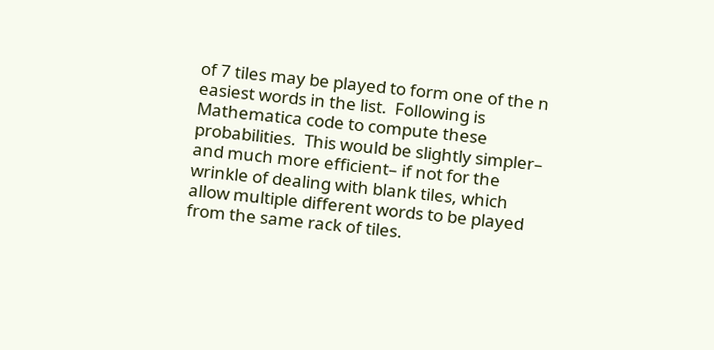of 7 tiles may be played to form one of the n easiest words in the list.  Following is Mathematica code to compute these probabilities.  This would be slightly simpler– and much more efficient– if not for the wrinkle of dealing with blank tiles, which allow multiple different words to be played from the same rack of tiles.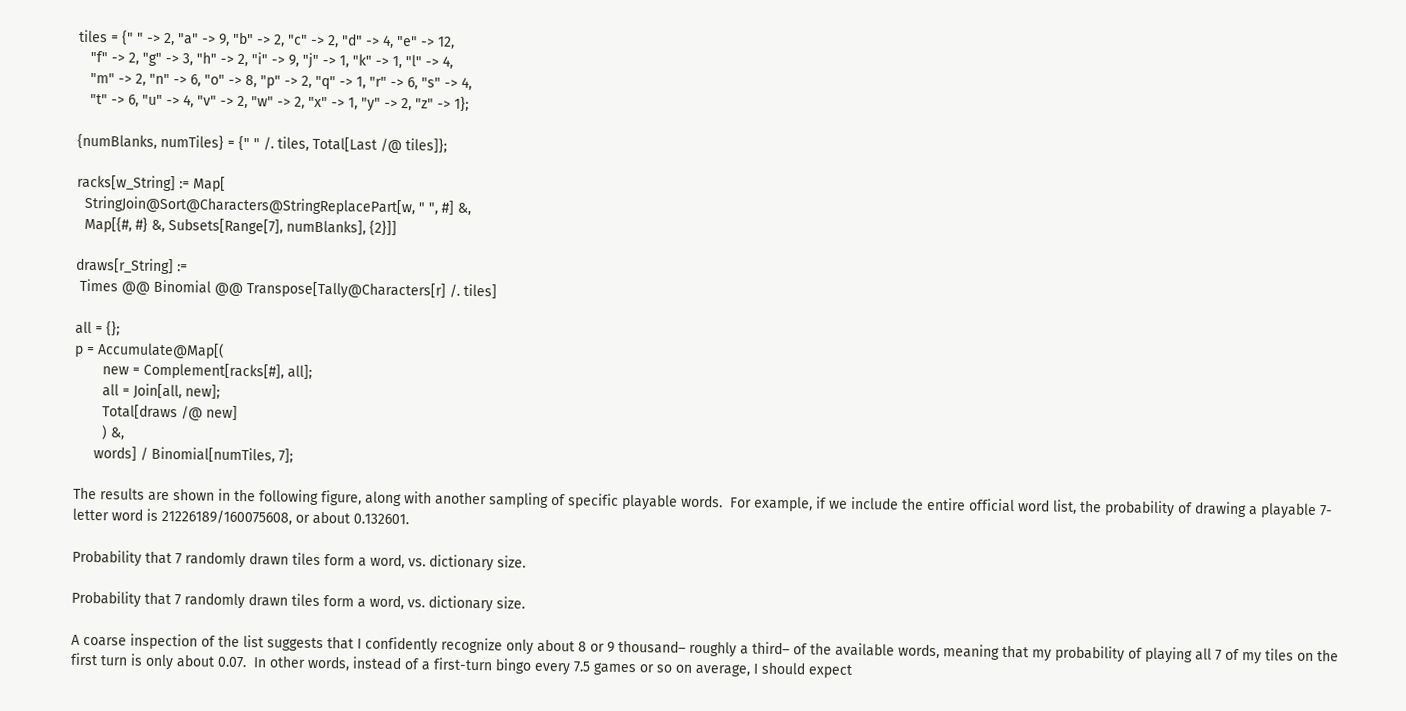tiles = {" " -> 2, "a" -> 9, "b" -> 2, "c" -> 2, "d" -> 4, "e" -> 12,
   "f" -> 2, "g" -> 3, "h" -> 2, "i" -> 9, "j" -> 1, "k" -> 1, "l" -> 4,
   "m" -> 2, "n" -> 6, "o" -> 8, "p" -> 2, "q" -> 1, "r" -> 6, "s" -> 4,
   "t" -> 6, "u" -> 4, "v" -> 2, "w" -> 2, "x" -> 1, "y" -> 2, "z" -> 1};

{numBlanks, numTiles} = {" " /. tiles, Total[Last /@ tiles]};

racks[w_String] := Map[
  StringJoin@Sort@Characters@StringReplacePart[w, " ", #] &,
  Map[{#, #} &, Subsets[Range[7], numBlanks], {2}]]

draws[r_String] :=
 Times @@ Binomial @@ Transpose[Tally@Characters[r] /. tiles]

all = {};
p = Accumulate@Map[(
       new = Complement[racks[#], all];
       all = Join[all, new];
       Total[draws /@ new]
       ) &,
     words] / Binomial[numTiles, 7];

The results are shown in the following figure, along with another sampling of specific playable words.  For example, if we include the entire official word list, the probability of drawing a playable 7-letter word is 21226189/160075608, or about 0.132601.

Probability that 7 randomly drawn tiles form a word, vs. dictionary size.

Probability that 7 randomly drawn tiles form a word, vs. dictionary size.

A coarse inspection of the list suggests that I confidently recognize only about 8 or 9 thousand– roughly a third– of the available words, meaning that my probability of playing all 7 of my tiles on the first turn is only about 0.07.  In other words, instead of a first-turn bingo every 7.5 games or so on average, I should expect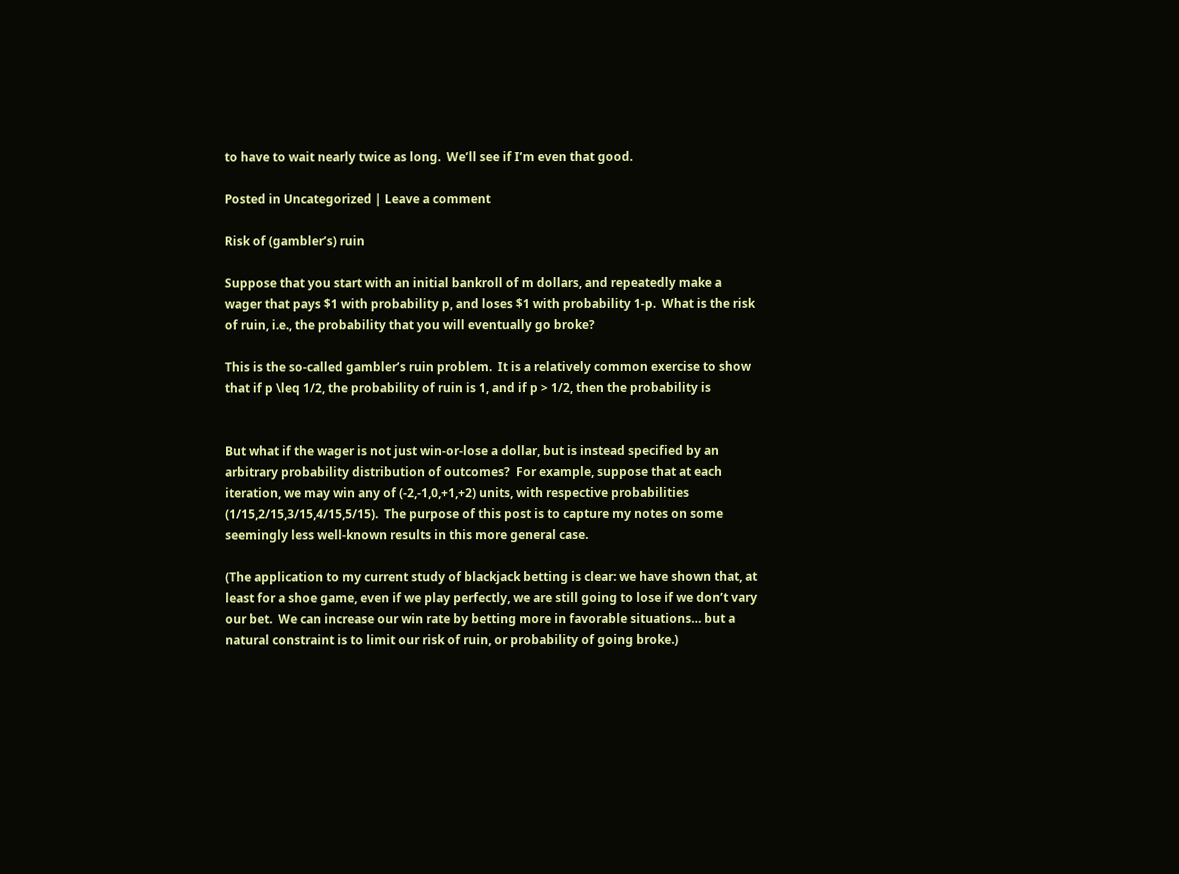to have to wait nearly twice as long.  We’ll see if I’m even that good.

Posted in Uncategorized | Leave a comment

Risk of (gambler’s) ruin

Suppose that you start with an initial bankroll of m dollars, and repeatedly make a wager that pays $1 with probability p, and loses $1 with probability 1-p.  What is the risk of ruin, i.e., the probability that you will eventually go broke?

This is the so-called gambler’s ruin problem.  It is a relatively common exercise to show that if p \leq 1/2, the probability of ruin is 1, and if p > 1/2, then the probability is


But what if the wager is not just win-or-lose a dollar, but is instead specified by an arbitrary probability distribution of outcomes?  For example, suppose that at each iteration, we may win any of (-2,-1,0,+1,+2) units, with respective probabilities (1/15,2/15,3/15,4/15,5/15).  The purpose of this post is to capture my notes on some seemingly less well-known results in this more general case.

(The application to my current study of blackjack betting is clear: we have shown that, at least for a shoe game, even if we play perfectly, we are still going to lose if we don’t vary our bet.  We can increase our win rate by betting more in favorable situations… but a natural constraint is to limit our risk of ruin, or probability of going broke.)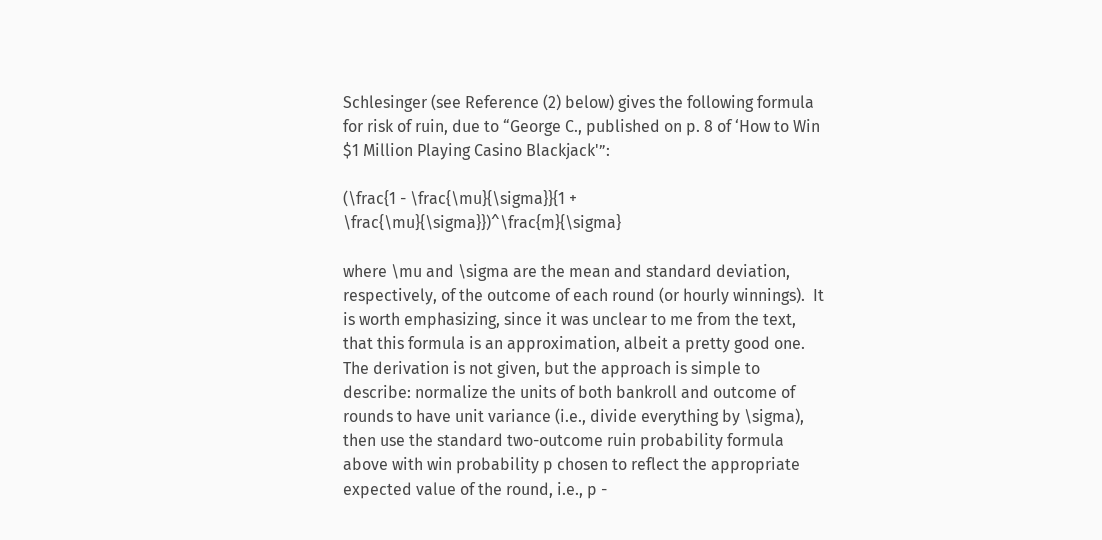Schlesinger (see Reference (2) below) gives the following formula for risk of ruin, due to “George C., published on p. 8 of ‘How to Win $1 Million Playing Casino Blackjack'”:

(\frac{1 - \frac{\mu}{\sigma}}{1 + \frac{\mu}{\sigma}})^\frac{m}{\sigma}

where \mu and \sigma are the mean and standard deviation, respectively, of the outcome of each round (or hourly winnings).  It is worth emphasizing, since it was unclear to me from the text, that this formula is an approximation, albeit a pretty good one.  The derivation is not given, but the approach is simple to describe: normalize the units of both bankroll and outcome of rounds to have unit variance (i.e., divide everything by \sigma), then use the standard two-outcome ruin probability formula above with win probability p chosen to reflect the appropriate expected value of the round, i.e., p -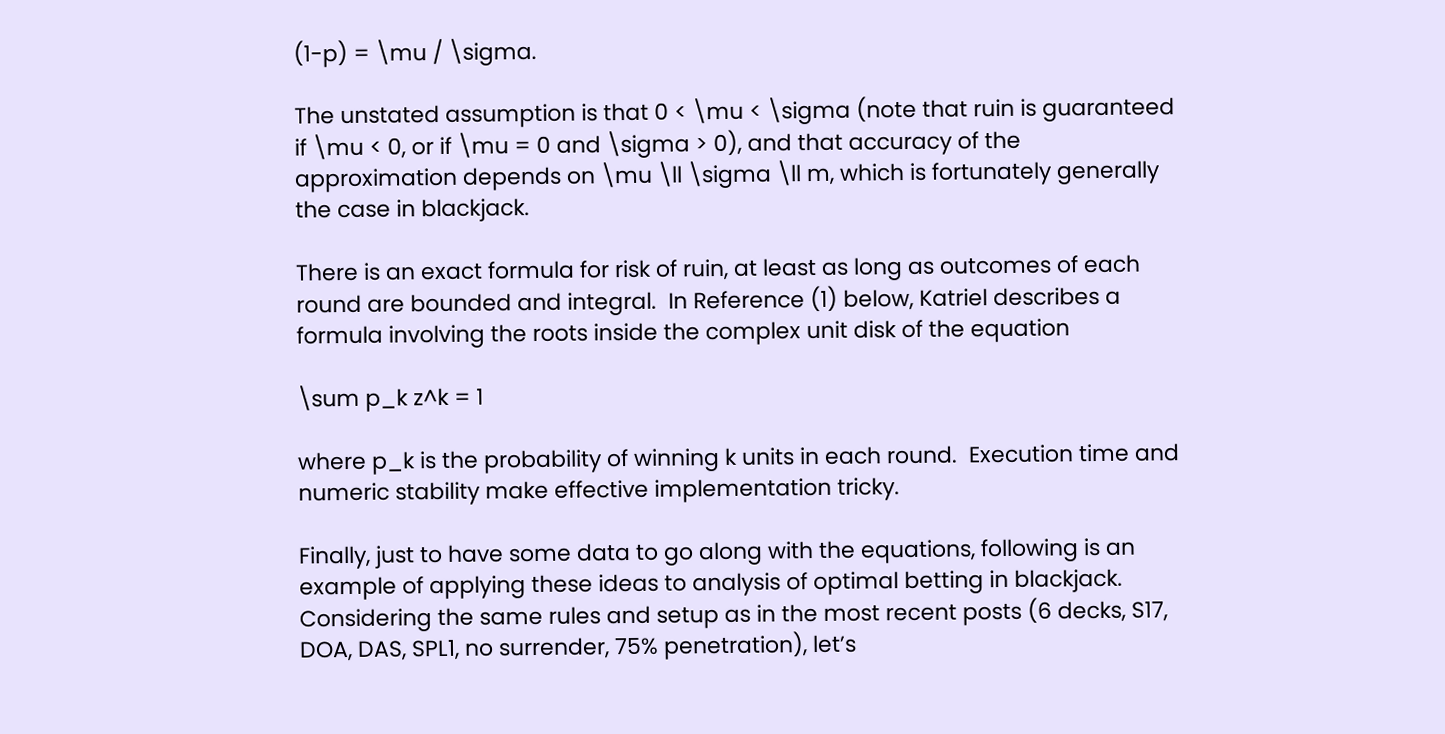(1-p) = \mu / \sigma.

The unstated assumption is that 0 < \mu < \sigma (note that ruin is guaranteed if \mu < 0, or if \mu = 0 and \sigma > 0), and that accuracy of the approximation depends on \mu \ll \sigma \ll m, which is fortunately generally the case in blackjack.

There is an exact formula for risk of ruin, at least as long as outcomes of each round are bounded and integral.  In Reference (1) below, Katriel describes a formula involving the roots inside the complex unit disk of the equation

\sum p_k z^k = 1

where p_k is the probability of winning k units in each round.  Execution time and numeric stability make effective implementation tricky.

Finally, just to have some data to go along with the equations, following is an example of applying these ideas to analysis of optimal betting in blackjack.  Considering the same rules and setup as in the most recent posts (6 decks, S17, DOA, DAS, SPL1, no surrender, 75% penetration), let’s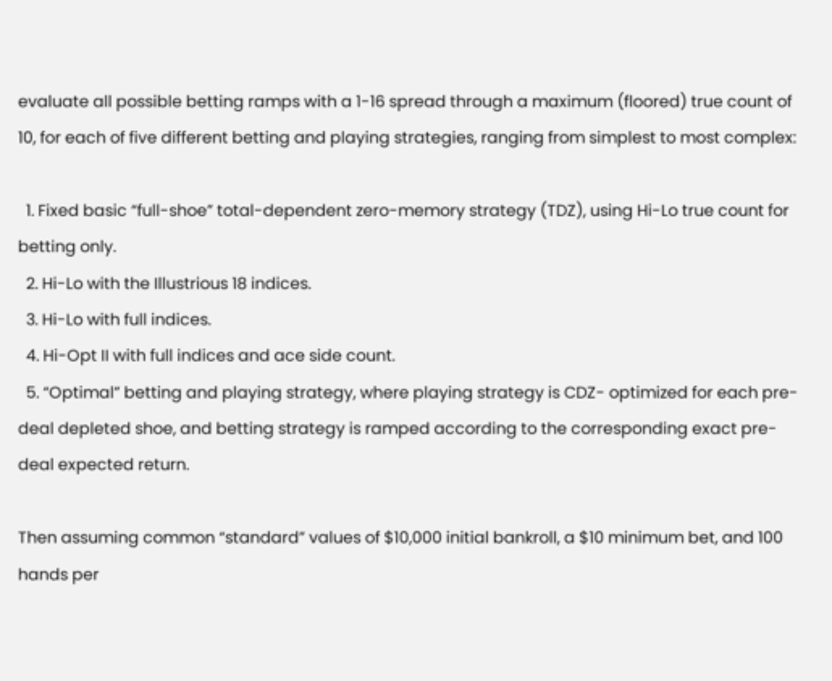evaluate all possible betting ramps with a 1-16 spread through a maximum (floored) true count of 10, for each of five different betting and playing strategies, ranging from simplest to most complex:

  1. Fixed basic “full-shoe” total-dependent zero-memory strategy (TDZ), using Hi-Lo true count for betting only.
  2. Hi-Lo with the Illustrious 18 indices.
  3. Hi-Lo with full indices.
  4. Hi-Opt II with full indices and ace side count.
  5. “Optimal” betting and playing strategy, where playing strategy is CDZ- optimized for each pre-deal depleted shoe, and betting strategy is ramped according to the corresponding exact pre-deal expected return.

Then assuming common “standard” values of $10,000 initial bankroll, a $10 minimum bet, and 100 hands per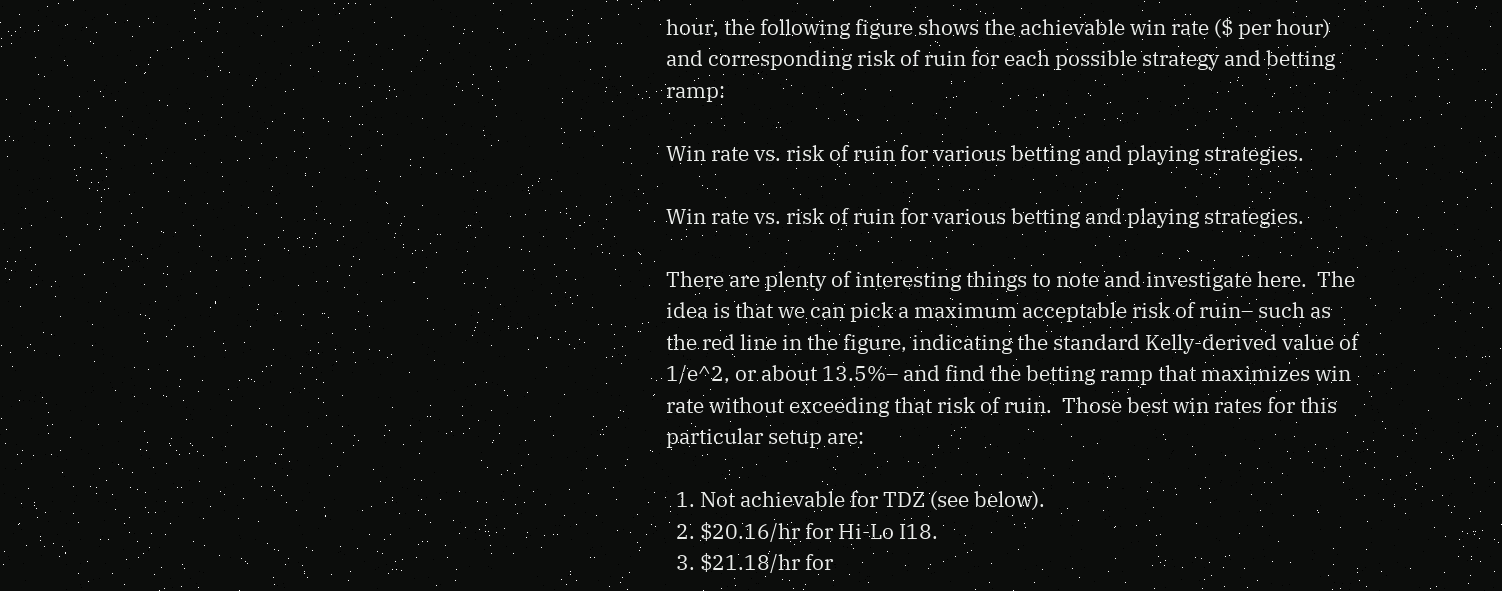hour, the following figure shows the achievable win rate ($ per hour) and corresponding risk of ruin for each possible strategy and betting ramp:

Win rate vs. risk of ruin for various betting and playing strategies.

Win rate vs. risk of ruin for various betting and playing strategies.

There are plenty of interesting things to note and investigate here.  The idea is that we can pick a maximum acceptable risk of ruin– such as the red line in the figure, indicating the standard Kelly-derived value of 1/e^2, or about 13.5%– and find the betting ramp that maximizes win rate without exceeding that risk of ruin.  Those best win rates for this particular setup are:

  1. Not achievable for TDZ (see below).
  2. $20.16/hr for Hi-Lo I18.
  3. $21.18/hr for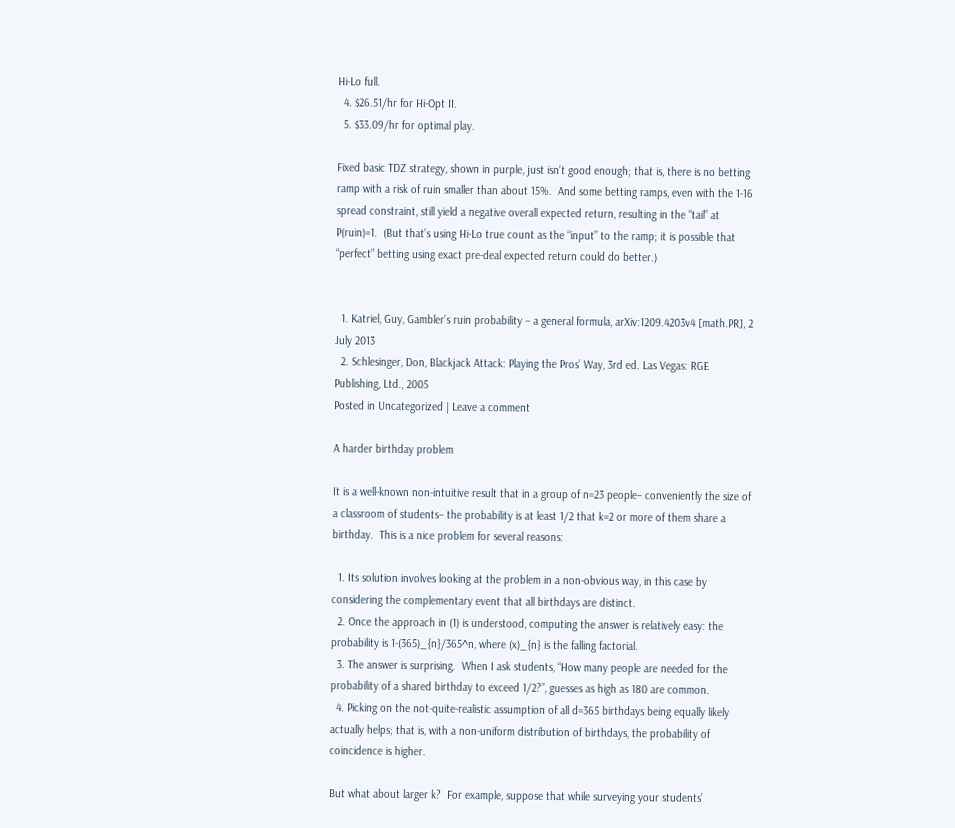Hi-Lo full.
  4. $26.51/hr for Hi-Opt II.
  5. $33.09/hr for optimal play.

Fixed basic TDZ strategy, shown in purple, just isn’t good enough; that is, there is no betting ramp with a risk of ruin smaller than about 15%.  And some betting ramps, even with the 1-16 spread constraint, still yield a negative overall expected return, resulting in the “tail” at P(ruin)=1.  (But that’s using Hi-Lo true count as the “input” to the ramp; it is possible that “perfect” betting using exact pre-deal expected return could do better.)


  1. Katriel, Guy, Gambler’s ruin probability – a general formula, arXiv:1209.4203v4 [math.PR], 2 July 2013
  2. Schlesinger, Don, Blackjack Attack: Playing the Pros’ Way, 3rd ed. Las Vegas: RGE Publishing, Ltd., 2005
Posted in Uncategorized | Leave a comment

A harder birthday problem

It is a well-known non-intuitive result that in a group of n=23 people– conveniently the size of a classroom of students– the probability is at least 1/2 that k=2 or more of them share a birthday.  This is a nice problem for several reasons:

  1. Its solution involves looking at the problem in a non-obvious way, in this case by considering the complementary event that all birthdays are distinct.
  2. Once the approach in (1) is understood, computing the answer is relatively easy: the probability is 1-(365)_{n}/365^n, where (x)_{n} is the falling factorial.
  3. The answer is surprising.  When I ask students, “How many people are needed for the probability of a shared birthday to exceed 1/2?”, guesses as high as 180 are common.
  4. Picking on the not-quite-realistic assumption of all d=365 birthdays being equally likely actually helps; that is, with a non-uniform distribution of birthdays, the probability of coincidence is higher.

But what about larger k?  For example, suppose that while surveying your students’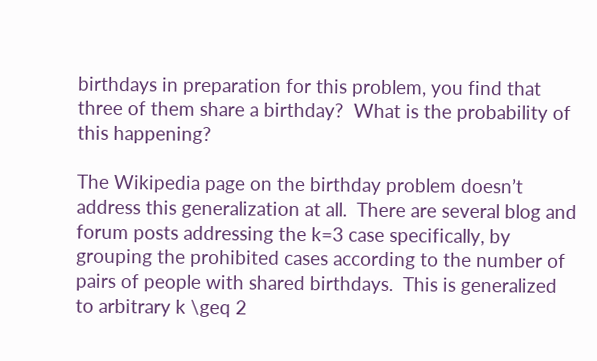birthdays in preparation for this problem, you find that three of them share a birthday?  What is the probability of this happening?

The Wikipedia page on the birthday problem doesn’t address this generalization at all.  There are several blog and forum posts addressing the k=3 case specifically, by grouping the prohibited cases according to the number of pairs of people with shared birthdays.  This is generalized to arbitrary k \geq 2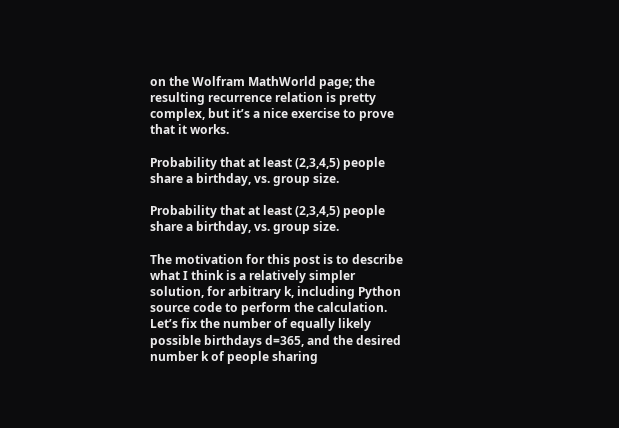on the Wolfram MathWorld page; the resulting recurrence relation is pretty complex, but it’s a nice exercise to prove that it works.

Probability that at least (2,3,4,5) people share a birthday, vs. group size.

Probability that at least (2,3,4,5) people share a birthday, vs. group size.

The motivation for this post is to describe what I think is a relatively simpler solution, for arbitrary k, including Python source code to perform the calculation.  Let’s fix the number of equally likely possible birthdays d=365, and the desired number k of people sharing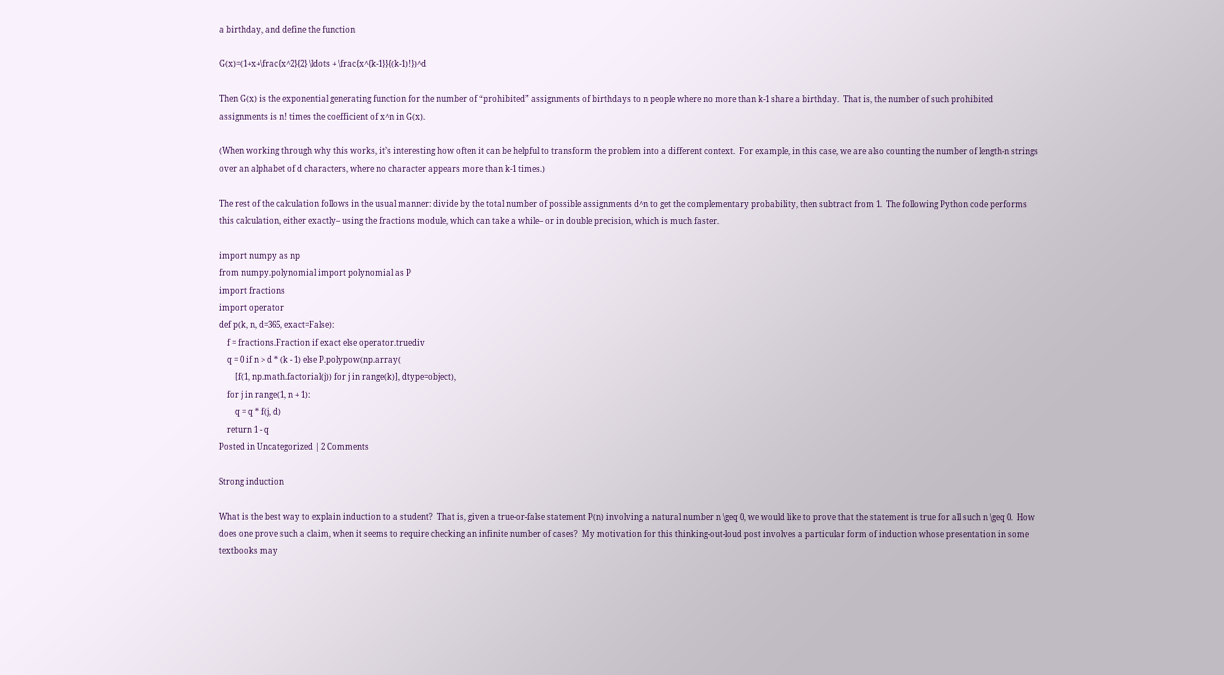a birthday, and define the function

G(x)=(1+x+\frac{x^2}{2} \ldots + \frac{x^{k-1}}{(k-1)!})^d

Then G(x) is the exponential generating function for the number of “prohibited” assignments of birthdays to n people where no more than k-1 share a birthday.  That is, the number of such prohibited assignments is n! times the coefficient of x^n in G(x).

(When working through why this works, it’s interesting how often it can be helpful to transform the problem into a different context.  For example, in this case, we are also counting the number of length-n strings over an alphabet of d characters, where no character appears more than k-1 times.)

The rest of the calculation follows in the usual manner: divide by the total number of possible assignments d^n to get the complementary probability, then subtract from 1.  The following Python code performs this calculation, either exactly– using the fractions module, which can take a while– or in double precision, which is much faster.

import numpy as np
from numpy.polynomial import polynomial as P
import fractions
import operator
def p(k, n, d=365, exact=False):
    f = fractions.Fraction if exact else operator.truediv
    q = 0 if n > d * (k - 1) else P.polypow(np.array(
        [f(1, np.math.factorial(j)) for j in range(k)], dtype=object),
    for j in range(1, n + 1):
        q = q * f(j, d)
    return 1 - q
Posted in Uncategorized | 2 Comments

Strong induction

What is the best way to explain induction to a student?  That is, given a true-or-false statement P(n) involving a natural number n \geq 0, we would like to prove that the statement is true for all such n \geq 0.  How does one prove such a claim, when it seems to require checking an infinite number of cases?  My motivation for this thinking-out-loud post involves a particular form of induction whose presentation in some textbooks may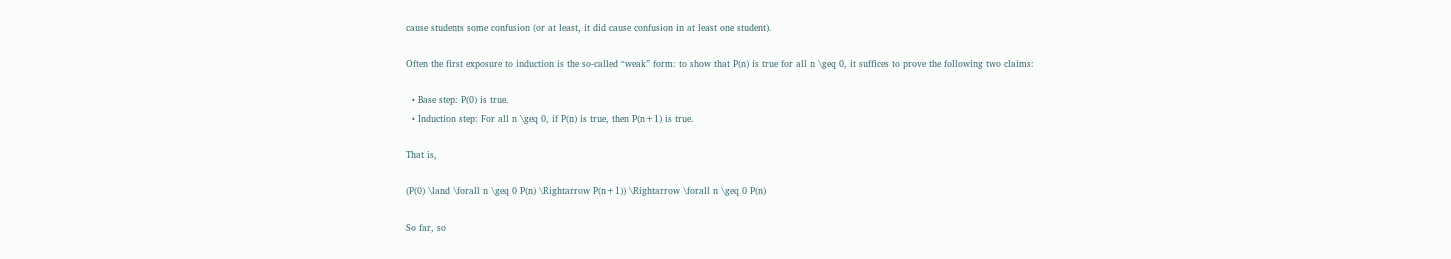cause students some confusion (or at least, it did cause confusion in at least one student).

Often the first exposure to induction is the so-called “weak” form: to show that P(n) is true for all n \geq 0, it suffices to prove the following two claims:

  • Base step: P(0) is true.
  • Induction step: For all n \geq 0, if P(n) is true, then P(n+1) is true.

That is,

(P(0) \land \forall n \geq 0 P(n) \Rightarrow P(n+1)) \Rightarrow \forall n \geq 0 P(n)

So far, so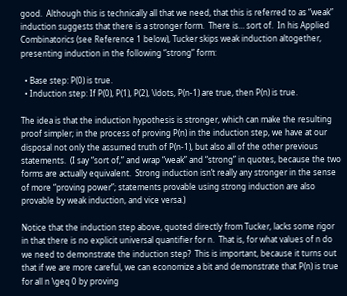good.  Although this is technically all that we need, that this is referred to as “weak” induction suggests that there is a stronger form.  There is… sort of.  In his Applied Combinatorics (see Reference 1 below), Tucker skips weak induction altogether, presenting induction in the following “strong” form:

  • Base step: P(0) is true.
  • Induction step: If P(0), P(1), P(2), \ldots, P(n-1) are true, then P(n) is true.

The idea is that the induction hypothesis is stronger, which can make the resulting proof simpler; in the process of proving P(n) in the induction step, we have at our disposal not only the assumed truth of P(n-1), but also all of the other previous statements.  (I say “sort of,” and wrap “weak” and “strong” in quotes, because the two forms are actually equivalent.  Strong induction isn’t really any stronger in the sense of more “proving power”; statements provable using strong induction are also provable by weak induction, and vice versa.)

Notice that the induction step above, quoted directly from Tucker, lacks some rigor in that there is no explicit universal quantifier for n.  That is, for what values of n do we need to demonstrate the induction step?  This is important, because it turns out that if we are more careful, we can economize a bit and demonstrate that P(n) is true for all n \geq 0 by proving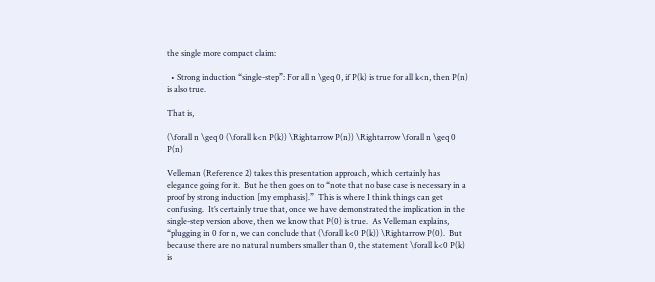the single more compact claim:

  • Strong induction “single-step”: For all n \geq 0, if P(k) is true for all k<n, then P(n) is also true.

That is,

(\forall n \geq 0 (\forall k<n P(k)) \Rightarrow P(n)) \Rightarrow \forall n \geq 0 P(n)

Velleman (Reference 2) takes this presentation approach, which certainly has elegance going for it.  But he then goes on to “note that no base case is necessary in a proof by strong induction [my emphasis].”  This is where I think things can get confusing.  It’s certainly true that, once we have demonstrated the implication in the single-step version above, then we know that P(0) is true.  As Velleman explains, “plugging in 0 for n, we can conclude that (\forall k<0 P(k)) \Rightarrow P(0).  But because there are no natural numbers smaller than 0, the statement \forall k<0 P(k) is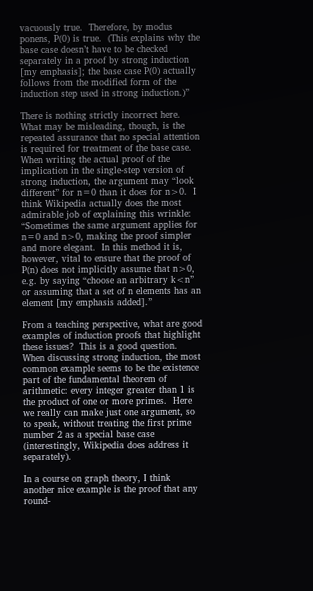vacuously true.  Therefore, by modus ponens, P(0) is true.  (This explains why the base case doesn’t have to be checked separately in a proof by strong induction [my emphasis]; the base case P(0) actually follows from the modified form of the induction step used in strong induction.)”

There is nothing strictly incorrect here.  What may be misleading, though, is the repeated assurance that no special attention is required for treatment of the base case.  When writing the actual proof of the implication in the single-step version of strong induction, the argument may “look different” for n=0 than it does for n>0.  I think Wikipedia actually does the most admirable job of explaining this wrinkle: “Sometimes the same argument applies for n=0 and n>0, making the proof simpler and more elegant.  In this method it is, however, vital to ensure that the proof of P(n) does not implicitly assume that n>0, e.g. by saying “choose an arbitrary k<n” or assuming that a set of n elements has an element [my emphasis added].”

From a teaching perspective, what are good examples of induction proofs that highlight these issues?  This is a good question.  When discussing strong induction, the most common example seems to be the existence part of the fundamental theorem of arithmetic: every integer greater than 1 is the product of one or more primes.  Here we really can make just one argument, so to speak, without treating the first prime number 2 as a special base case (interestingly, Wikipedia does address it separately).

In a course on graph theory, I think another nice example is the proof that any round-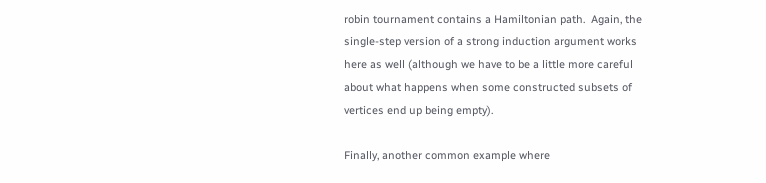robin tournament contains a Hamiltonian path.  Again, the single-step version of a strong induction argument works here as well (although we have to be a little more careful about what happens when some constructed subsets of vertices end up being empty).

Finally, another common example where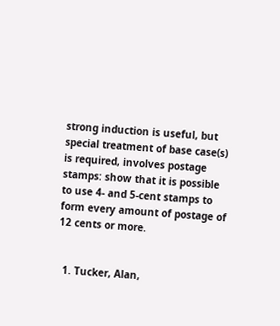strong induction is useful, but special treatment of base case(s) is required, involves postage stamps: show that it is possible to use 4- and 5-cent stamps to form every amount of postage of 12 cents or more.


  1. Tucker, Alan,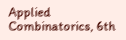Applied Combinatorics, 6th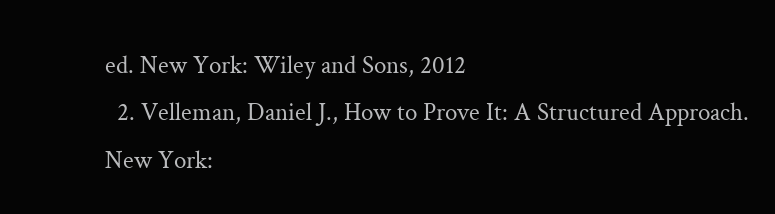ed. New York: Wiley and Sons, 2012
  2. Velleman, Daniel J., How to Prove It: A Structured Approach. New York: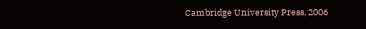Cambridge University Press, 2006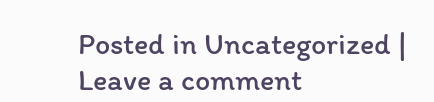Posted in Uncategorized | Leave a comment